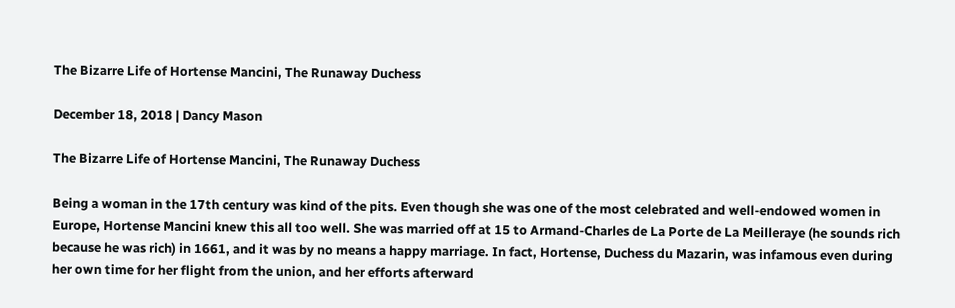The Bizarre Life of Hortense Mancini, The Runaway Duchess

December 18, 2018 | Dancy Mason

The Bizarre Life of Hortense Mancini, The Runaway Duchess

Being a woman in the 17th century was kind of the pits. Even though she was one of the most celebrated and well-endowed women in Europe, Hortense Mancini knew this all too well. She was married off at 15 to Armand-Charles de La Porte de La Meilleraye (he sounds rich because he was rich) in 1661, and it was by no means a happy marriage. In fact, Hortense, Duchess du Mazarin, was infamous even during her own time for her flight from the union, and her efforts afterward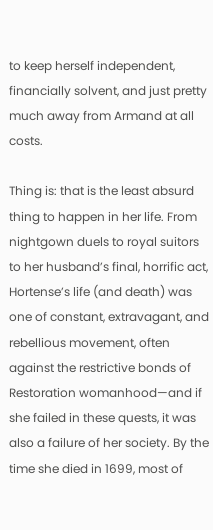to keep herself independent, financially solvent, and just pretty much away from Armand at all costs.

Thing is: that is the least absurd thing to happen in her life. From nightgown duels to royal suitors to her husband’s final, horrific act, Hortense’s life (and death) was one of constant, extravagant, and rebellious movement, often against the restrictive bonds of Restoration womanhood—and if she failed in these quests, it was also a failure of her society. By the time she died in 1699, most of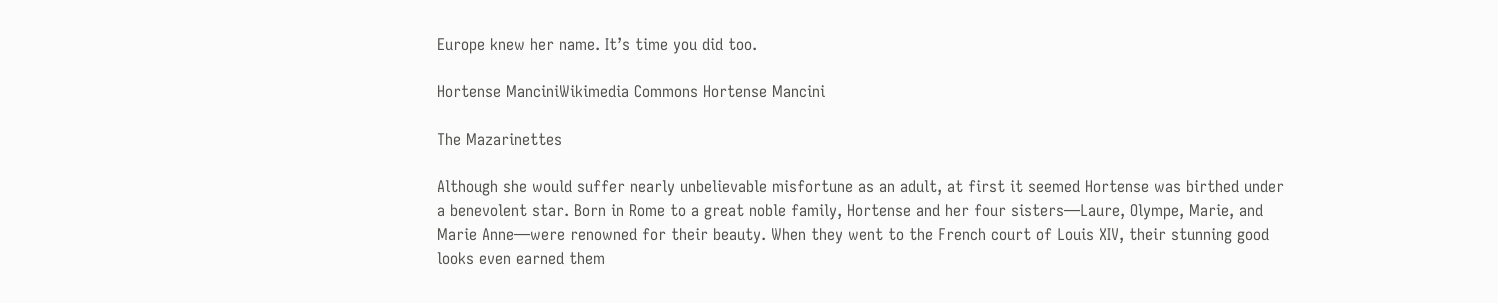Europe knew her name. It’s time you did too.

Hortense ManciniWikimedia Commons Hortense Mancini

The Mazarinettes

Although she would suffer nearly unbelievable misfortune as an adult, at first it seemed Hortense was birthed under a benevolent star. Born in Rome to a great noble family, Hortense and her four sisters—Laure, Olympe, Marie, and Marie Anne—were renowned for their beauty. When they went to the French court of Louis XIV, their stunning good looks even earned them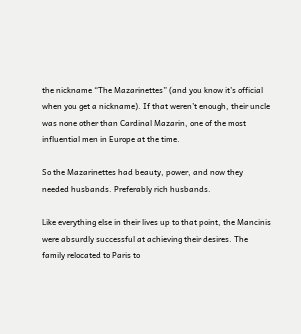the nickname “The Mazarinettes” (and you know it’s official when you get a nickname). If that weren’t enough, their uncle was none other than Cardinal Mazarin, one of the most influential men in Europe at the time.

So the Mazarinettes had beauty, power, and now they needed husbands. Preferably rich husbands.

Like everything else in their lives up to that point, the Mancinis were absurdly successful at achieving their desires. The family relocated to Paris to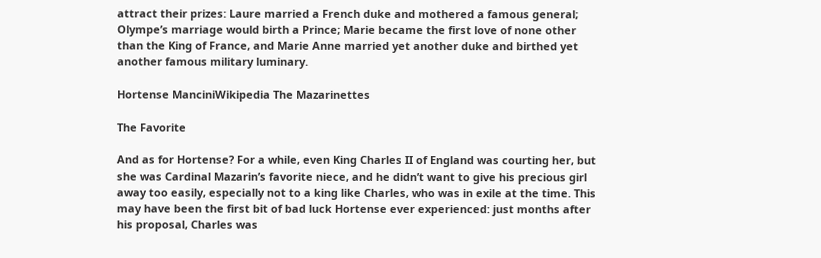attract their prizes: Laure married a French duke and mothered a famous general; Olympe’s marriage would birth a Prince; Marie became the first love of none other than the King of France, and Marie Anne married yet another duke and birthed yet another famous military luminary.

Hortense ManciniWikipedia The Mazarinettes

The Favorite

And as for Hortense? For a while, even King Charles II of England was courting her, but she was Cardinal Mazarin’s favorite niece, and he didn’t want to give his precious girl away too easily, especially not to a king like Charles, who was in exile at the time. This may have been the first bit of bad luck Hortense ever experienced: just months after his proposal, Charles was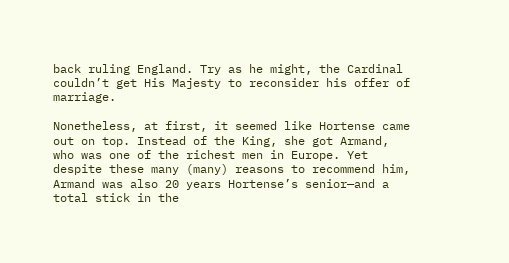back ruling England. Try as he might, the Cardinal couldn’t get His Majesty to reconsider his offer of marriage.

Nonetheless, at first, it seemed like Hortense came out on top. Instead of the King, she got Armand, who was one of the richest men in Europe. Yet despite these many (many) reasons to recommend him, Armand was also 20 years Hortense’s senior—and a total stick in the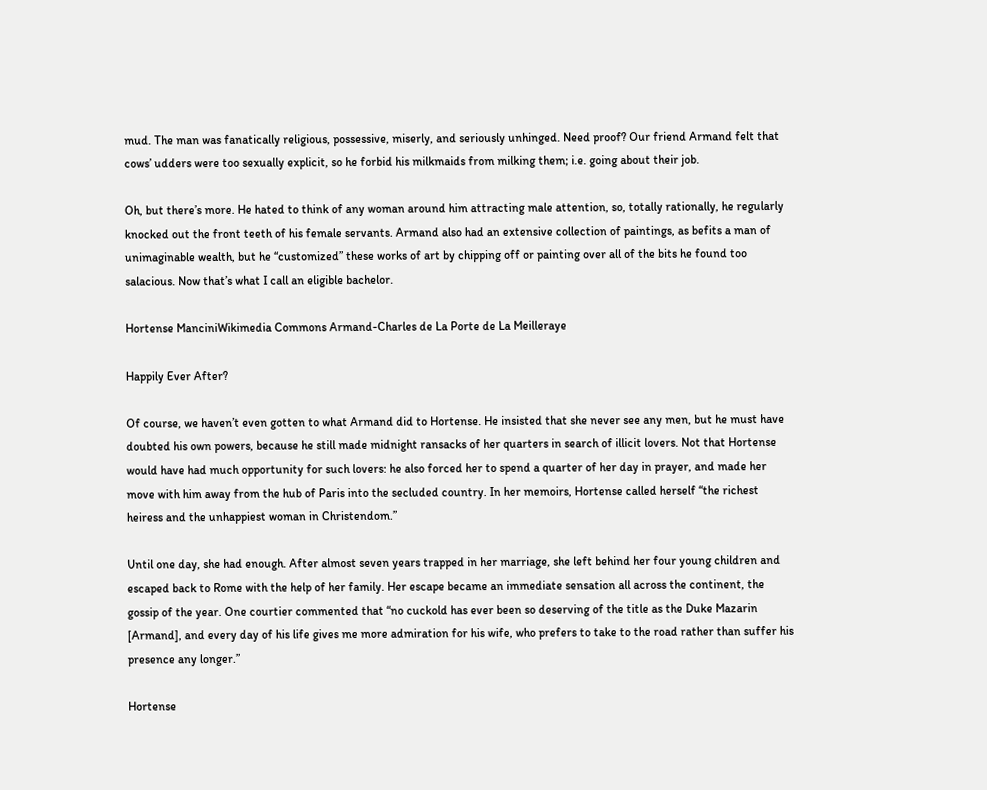mud. The man was fanatically religious, possessive, miserly, and seriously unhinged. Need proof? Our friend Armand felt that cows’ udders were too sexually explicit, so he forbid his milkmaids from milking them; i.e. going about their job.

Oh, but there’s more. He hated to think of any woman around him attracting male attention, so, totally rationally, he regularly knocked out the front teeth of his female servants. Armand also had an extensive collection of paintings, as befits a man of unimaginable wealth, but he “customized” these works of art by chipping off or painting over all of the bits he found too salacious. Now that’s what I call an eligible bachelor.

Hortense ManciniWikimedia Commons Armand-Charles de La Porte de La Meilleraye

Happily Ever After?

Of course, we haven’t even gotten to what Armand did to Hortense. He insisted that she never see any men, but he must have doubted his own powers, because he still made midnight ransacks of her quarters in search of illicit lovers. Not that Hortense would have had much opportunity for such lovers: he also forced her to spend a quarter of her day in prayer, and made her move with him away from the hub of Paris into the secluded country. In her memoirs, Hortense called herself “the richest heiress and the unhappiest woman in Christendom.”

Until one day, she had enough. After almost seven years trapped in her marriage, she left behind her four young children and escaped back to Rome with the help of her family. Her escape became an immediate sensation all across the continent, the gossip of the year. One courtier commented that “no cuckold has ever been so deserving of the title as the Duke Mazarin [Armand], and every day of his life gives me more admiration for his wife, who prefers to take to the road rather than suffer his presence any longer.”

Hortense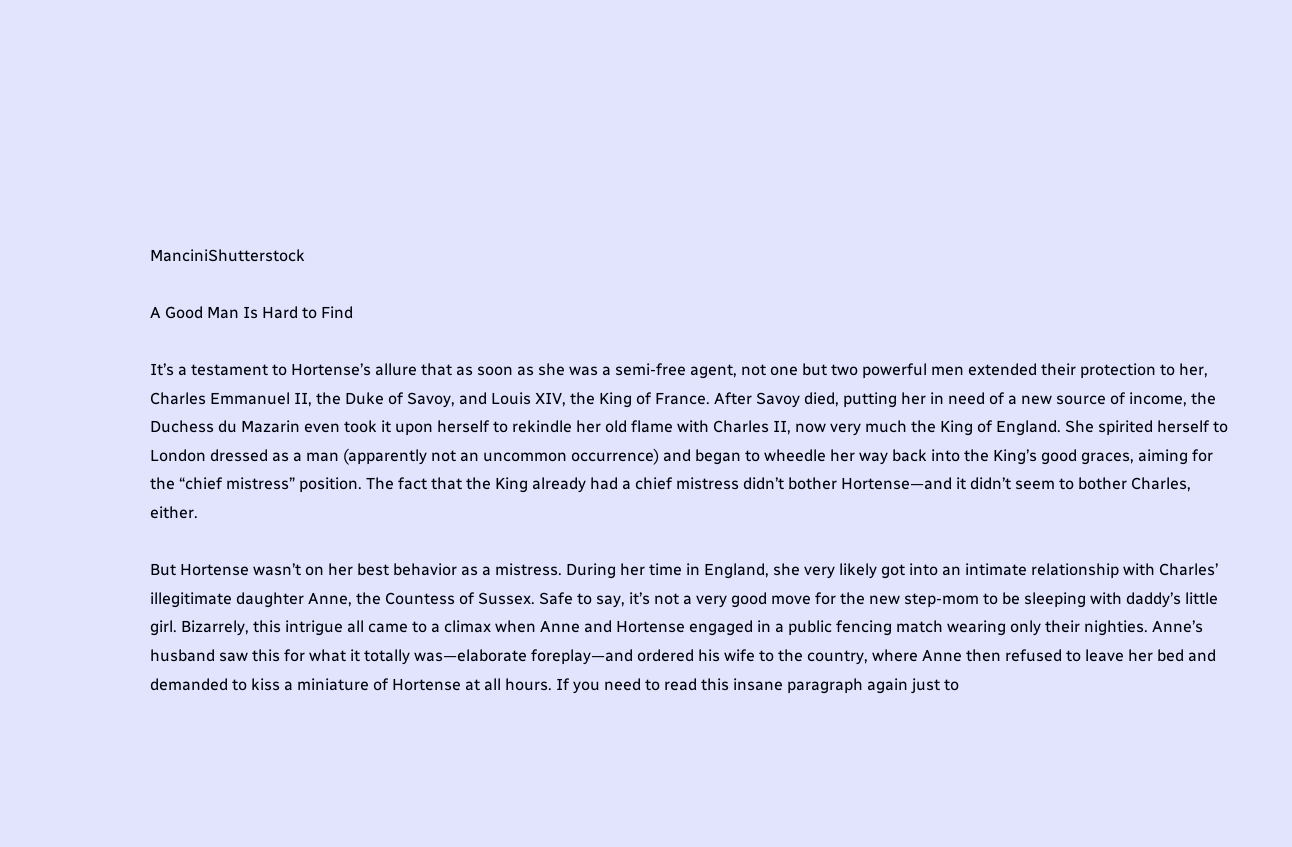ManciniShutterstock

A Good Man Is Hard to Find

It’s a testament to Hortense’s allure that as soon as she was a semi-free agent, not one but two powerful men extended their protection to her, Charles Emmanuel II, the Duke of Savoy, and Louis XIV, the King of France. After Savoy died, putting her in need of a new source of income, the Duchess du Mazarin even took it upon herself to rekindle her old flame with Charles II, now very much the King of England. She spirited herself to London dressed as a man (apparently not an uncommon occurrence) and began to wheedle her way back into the King’s good graces, aiming for the “chief mistress” position. The fact that the King already had a chief mistress didn’t bother Hortense—and it didn’t seem to bother Charles, either.

But Hortense wasn’t on her best behavior as a mistress. During her time in England, she very likely got into an intimate relationship with Charles’ illegitimate daughter Anne, the Countess of Sussex. Safe to say, it’s not a very good move for the new step-mom to be sleeping with daddy’s little girl. Bizarrely, this intrigue all came to a climax when Anne and Hortense engaged in a public fencing match wearing only their nighties. Anne’s husband saw this for what it totally was—elaborate foreplay—and ordered his wife to the country, where Anne then refused to leave her bed and demanded to kiss a miniature of Hortense at all hours. If you need to read this insane paragraph again just to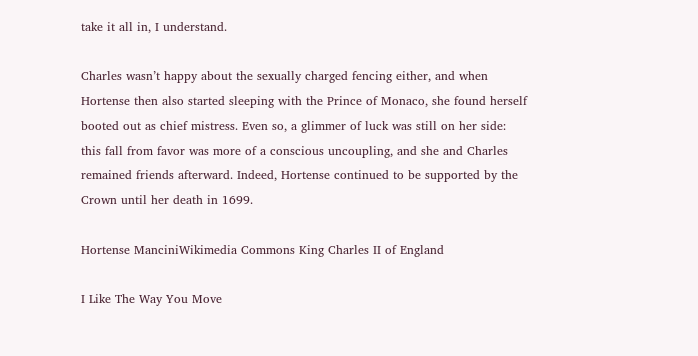take it all in, I understand.

Charles wasn’t happy about the sexually charged fencing either, and when Hortense then also started sleeping with the Prince of Monaco, she found herself booted out as chief mistress. Even so, a glimmer of luck was still on her side: this fall from favor was more of a conscious uncoupling, and she and Charles remained friends afterward. Indeed, Hortense continued to be supported by the Crown until her death in 1699.

Hortense ManciniWikimedia Commons King Charles II of England

I Like The Way You Move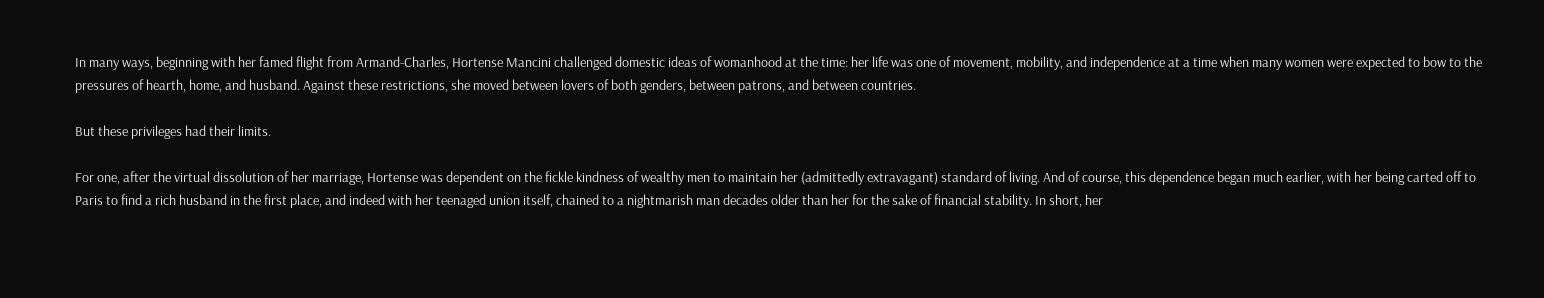In many ways, beginning with her famed flight from Armand-Charles, Hortense Mancini challenged domestic ideas of womanhood at the time: her life was one of movement, mobility, and independence at a time when many women were expected to bow to the pressures of hearth, home, and husband. Against these restrictions, she moved between lovers of both genders, between patrons, and between countries.

But these privileges had their limits.

For one, after the virtual dissolution of her marriage, Hortense was dependent on the fickle kindness of wealthy men to maintain her (admittedly extravagant) standard of living. And of course, this dependence began much earlier, with her being carted off to Paris to find a rich husband in the first place, and indeed with her teenaged union itself, chained to a nightmarish man decades older than her for the sake of financial stability. In short, her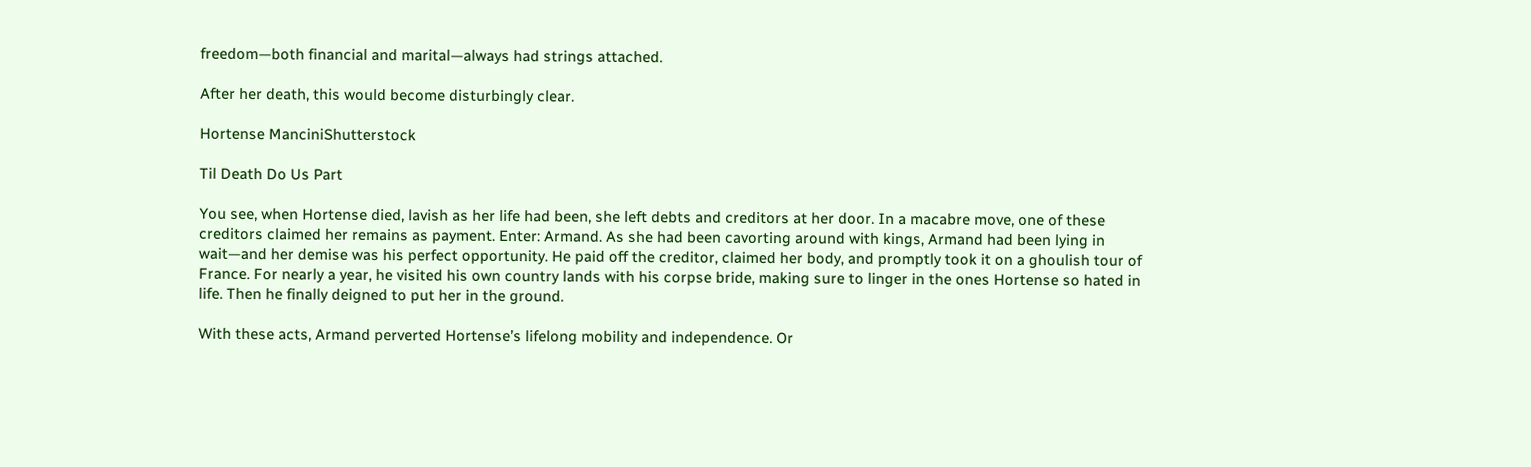freedom—both financial and marital—always had strings attached.

After her death, this would become disturbingly clear.

Hortense ManciniShutterstock

Til Death Do Us Part

You see, when Hortense died, lavish as her life had been, she left debts and creditors at her door. In a macabre move, one of these creditors claimed her remains as payment. Enter: Armand. As she had been cavorting around with kings, Armand had been lying in wait—and her demise was his perfect opportunity. He paid off the creditor, claimed her body, and promptly took it on a ghoulish tour of France. For nearly a year, he visited his own country lands with his corpse bride, making sure to linger in the ones Hortense so hated in life. Then he finally deigned to put her in the ground.

With these acts, Armand perverted Hortense’s lifelong mobility and independence. Or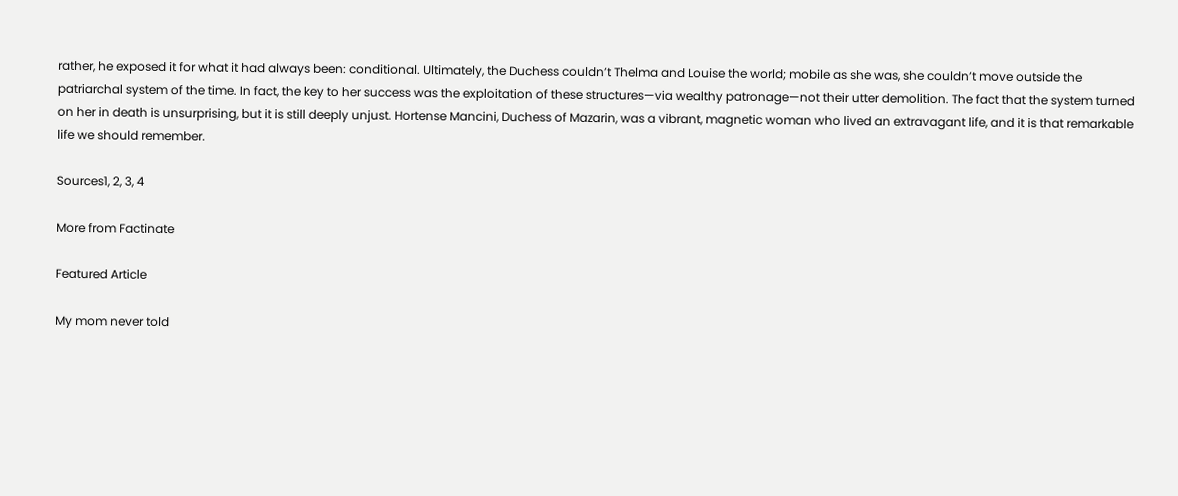rather, he exposed it for what it had always been: conditional. Ultimately, the Duchess couldn’t Thelma and Louise the world; mobile as she was, she couldn’t move outside the patriarchal system of the time. In fact, the key to her success was the exploitation of these structures—via wealthy patronage—not their utter demolition. The fact that the system turned on her in death is unsurprising, but it is still deeply unjust. Hortense Mancini, Duchess of Mazarin, was a vibrant, magnetic woman who lived an extravagant life, and it is that remarkable life we should remember.

Sources1, 2, 3, 4

More from Factinate

Featured Article

My mom never told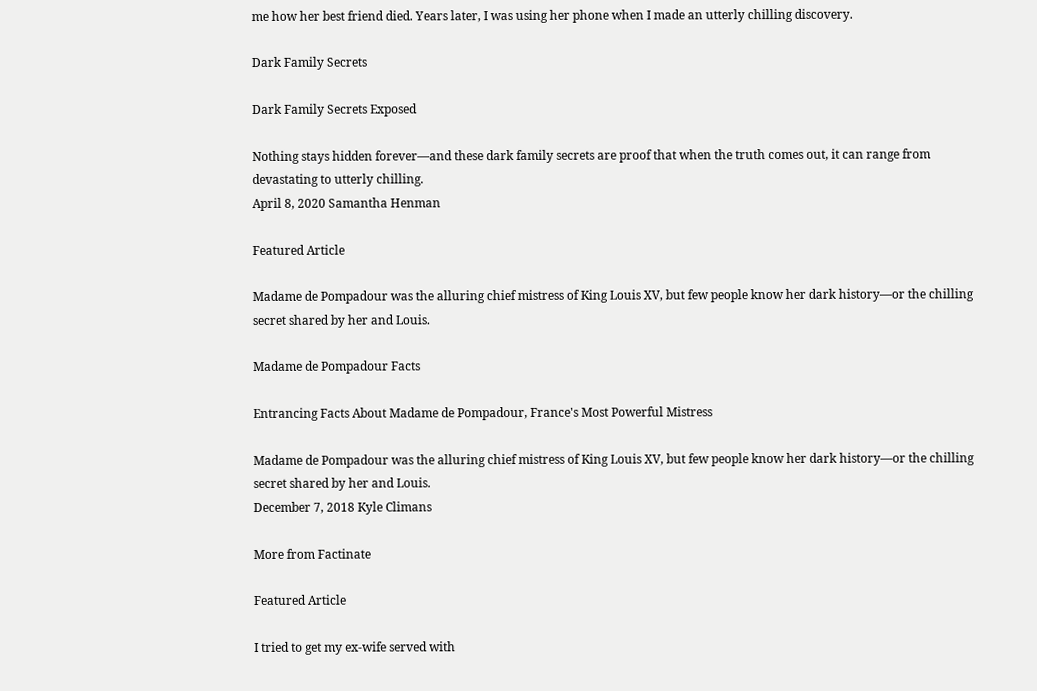me how her best friend died. Years later, I was using her phone when I made an utterly chilling discovery.

Dark Family Secrets

Dark Family Secrets Exposed

Nothing stays hidden forever—and these dark family secrets are proof that when the truth comes out, it can range from devastating to utterly chilling.
April 8, 2020 Samantha Henman

Featured Article

Madame de Pompadour was the alluring chief mistress of King Louis XV, but few people know her dark history—or the chilling secret shared by her and Louis.

Madame de Pompadour Facts

Entrancing Facts About Madame de Pompadour, France's Most Powerful Mistress

Madame de Pompadour was the alluring chief mistress of King Louis XV, but few people know her dark history—or the chilling secret shared by her and Louis.
December 7, 2018 Kyle Climans

More from Factinate

Featured Article

I tried to get my ex-wife served with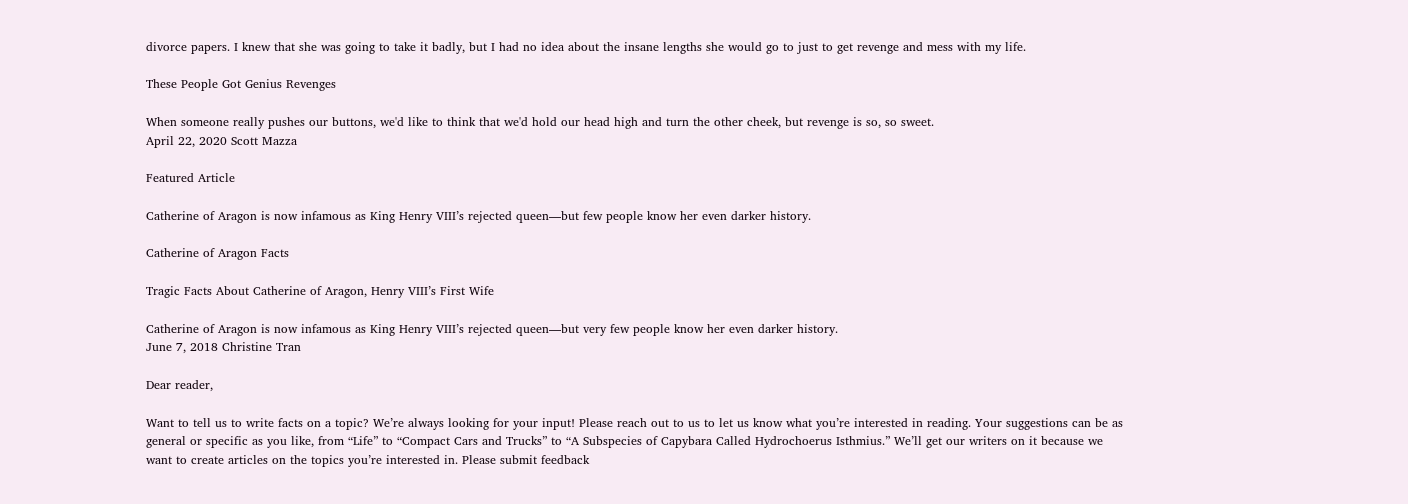divorce papers. I knew that she was going to take it badly, but I had no idea about the insane lengths she would go to just to get revenge and mess with my life.

These People Got Genius Revenges

When someone really pushes our buttons, we'd like to think that we'd hold our head high and turn the other cheek, but revenge is so, so sweet.
April 22, 2020 Scott Mazza

Featured Article

Catherine of Aragon is now infamous as King Henry VIII’s rejected queen—but few people know her even darker history.

Catherine of Aragon Facts

Tragic Facts About Catherine of Aragon, Henry VIII’s First Wife

Catherine of Aragon is now infamous as King Henry VIII’s rejected queen—but very few people know her even darker history.
June 7, 2018 Christine Tran

Dear reader,

Want to tell us to write facts on a topic? We’re always looking for your input! Please reach out to us to let us know what you’re interested in reading. Your suggestions can be as general or specific as you like, from “Life” to “Compact Cars and Trucks” to “A Subspecies of Capybara Called Hydrochoerus Isthmius.” We’ll get our writers on it because we want to create articles on the topics you’re interested in. Please submit feedback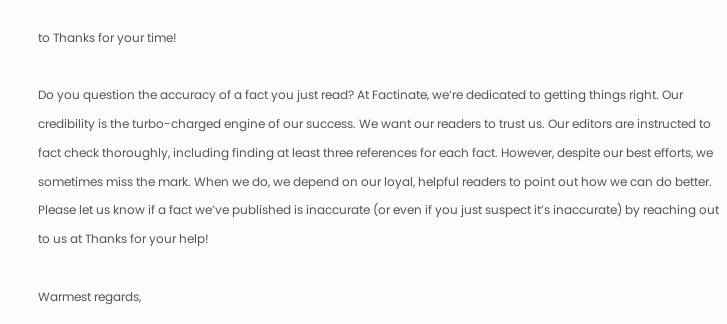to Thanks for your time!

Do you question the accuracy of a fact you just read? At Factinate, we’re dedicated to getting things right. Our credibility is the turbo-charged engine of our success. We want our readers to trust us. Our editors are instructed to fact check thoroughly, including finding at least three references for each fact. However, despite our best efforts, we sometimes miss the mark. When we do, we depend on our loyal, helpful readers to point out how we can do better. Please let us know if a fact we’ve published is inaccurate (or even if you just suspect it’s inaccurate) by reaching out to us at Thanks for your help!

Warmest regards,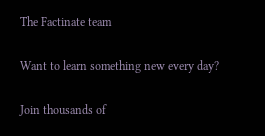The Factinate team

Want to learn something new every day?

Join thousands of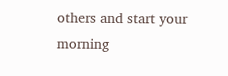others and start your morning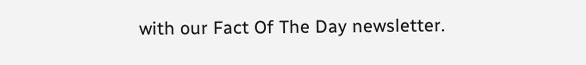with our Fact Of The Day newsletter.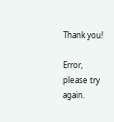Thank you!

Error, please try again.